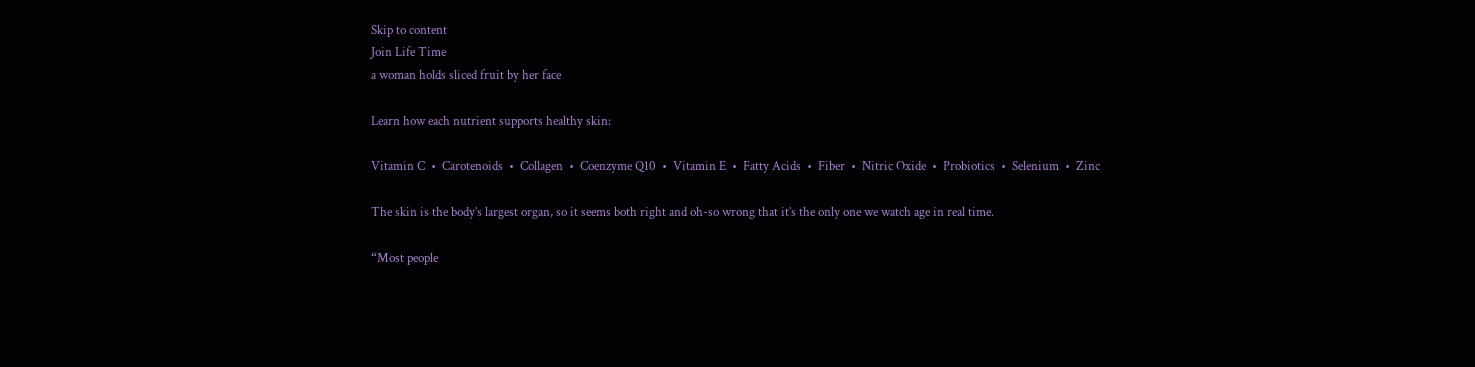Skip to content
Join Life Time
a woman holds sliced fruit by her face

Learn how each nutrient supports healthy skin:

Vitamin C  •  Carotenoids  •  Collagen  •  Coenzyme Q10  •  Vitamin E  •  Fatty Acids  •  Fiber  •  Nitric Oxide  •  Probiotics  •  Selenium  •  Zinc

The skin is the body’s largest organ, so it seems both right and oh-so wrong that it’s the only one we watch age in real time.

“Most people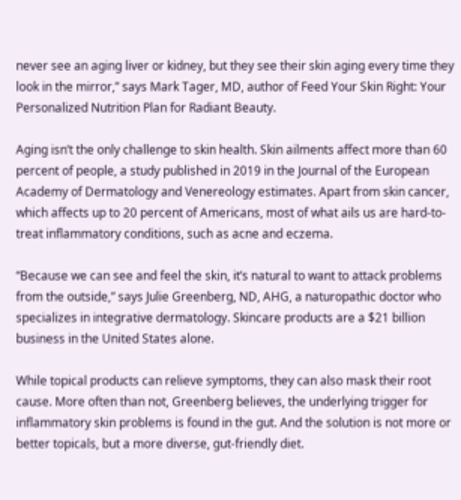never see an aging liver or kidney, but they see their skin aging every time they look in the mirror,” says Mark Tager, MD, author of Feed Your Skin Right: Your Personalized Nutrition Plan for Radiant Beauty.

Aging isn’t the only challenge to skin health. Skin ailments affect more than 60 percent of people, a study published in 2019 in the Journal of the European Academy of Dermatology and Venereology estimates. Apart from skin cancer, which affects up to 20 percent of Americans, most of what ails us are hard-to-treat inflammatory conditions, such as acne and eczema.

“Because we can see and feel the skin, it’s natural to want to attack problems from the outside,” says Julie Greenberg, ND, AHG, a naturopathic doctor who specializes in integrative dermatology. Skincare products are a $21 billion business in the United States alone.

While topical products can relieve symptoms, they can also mask their root cause. More often than not, Greenberg believes, the underlying trigger for inflammatory skin problems is found in the gut. And the solution is not more or better topicals, but a more diverse, gut-friendly diet.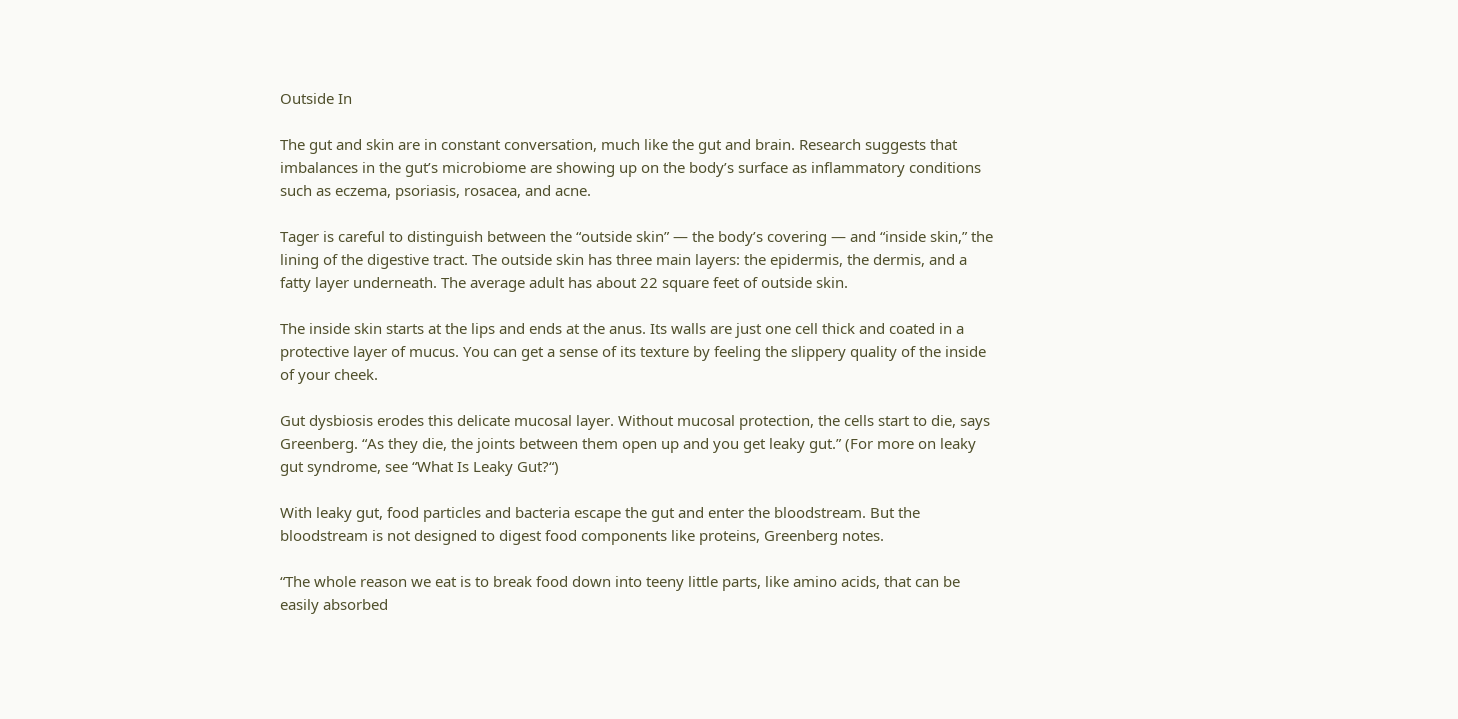Outside In

The gut and skin are in constant conversation, much like the gut and brain. Research suggests that imbalances in the gut’s microbiome are showing up on the body’s surface as inflammatory conditions such as eczema, psoriasis, rosacea, and acne.

Tager is careful to distinguish between the “outside skin” — the body’s covering — and “inside skin,” the lining of the digestive tract. The outside skin has three main layers: the epidermis, the dermis, and a fatty layer underneath. The average adult has about 22 square feet of outside skin.

The inside skin starts at the lips and ends at the anus. Its walls are just one cell thick and coated in a protective layer of mucus. You can get a sense of its texture by feeling the slippery quality of the inside of your cheek.

Gut dysbiosis erodes this delicate mucosal layer. Without mucosal protection, the cells start to die, says Greenberg. “As they die, the joints between them open up and you get leaky gut.” (For more on leaky gut syndrome, see “What Is Leaky Gut?“)

With leaky gut, food particles and bacteria escape the gut and enter the bloodstream. But the bloodstream is not designed to digest food components like proteins, Greenberg notes.

“The whole reason we eat is to break food down into teeny little parts, like amino acids, that can be easily absorbed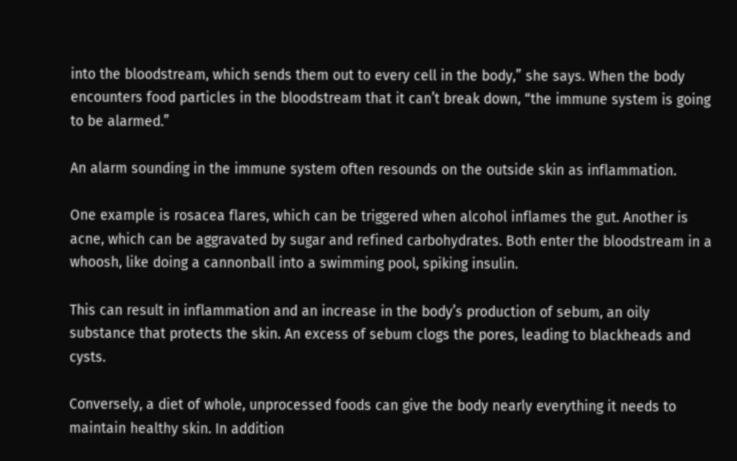into the bloodstream, which sends them out to every cell in the body,” she says. When the body encounters food particles in the bloodstream that it can’t break down, “the immune system is going to be alarmed.”

An alarm sounding in the immune system often resounds on the outside skin as inflammation.

One example is rosacea flares, which can be triggered when alcohol inflames the gut. Another is acne, which can be aggravated by sugar and refined carbohydrates. Both enter the bloodstream in a whoosh, like doing a cannonball into a swimming pool, spiking insulin.

This can result in inflammation and an increase in the body’s production of sebum, an oily substance that protects the skin. An excess of sebum clogs the pores, leading to blackheads and cysts.

Conversely, a diet of whole, unprocessed foods can give the body nearly everything it needs to maintain healthy skin. In addition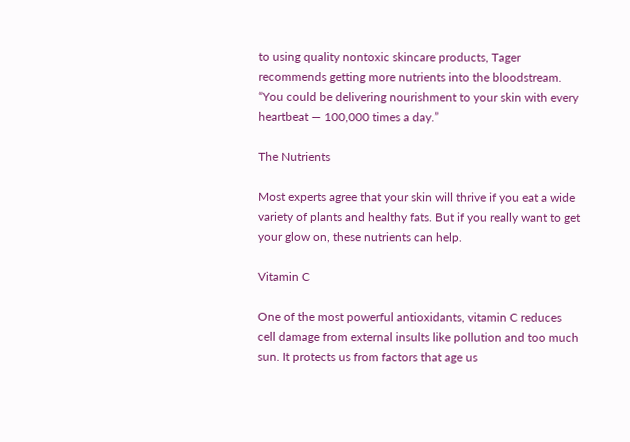to using quality nontoxic skincare products, Tager recommends getting more nutrients into the bloodstream. “You could be delivering nourishment to your skin with every heartbeat — 100,000 times a day.”

The Nutrients

Most experts agree that your skin will thrive if you eat a wide variety of plants and healthy fats. But if you really want to get your glow on, these nutrients can help.

Vitamin C

One of the most powerful antioxidants, vitamin C reduces cell damage from external insults like pollution and too much sun. It protects us from factors that age us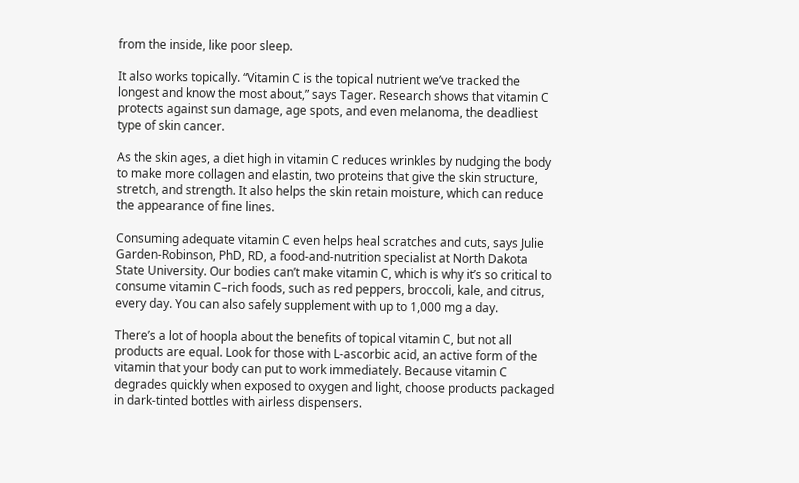from the inside, like poor sleep.

It also works topically. “Vitamin C is the topical nutrient we’ve tracked the longest and know the most about,” says Tager. Research shows that vitamin C protects against sun damage, age spots, and even melanoma, the deadliest type of skin cancer.

As the skin ages, a diet high in vitamin C reduces wrinkles by nudging the body to make more collagen and elastin, two proteins that give the skin structure, stretch, and strength. It also helps the skin retain moisture, which can reduce the appearance of fine lines.

Consuming adequate vitamin C even helps heal scratches and cuts, says Julie Garden-Robinson, PhD, RD, a food-and-nutrition specialist at North Dakota State University. Our bodies can’t make vitamin C, which is why it’s so critical to consume vitamin C–rich foods, such as red peppers, broccoli, kale, and citrus, every day. You can also safely supplement with up to 1,000 mg a day.

There’s a lot of hoopla about the benefits of topical vitamin C, but not all products are equal. Look for those with L-ascorbic acid, an active form of the vitamin that your body can put to work immediately. Because vitamin C degrades quickly when exposed to oxygen and light, choose products packaged in dark-tinted bottles with airless dispensers.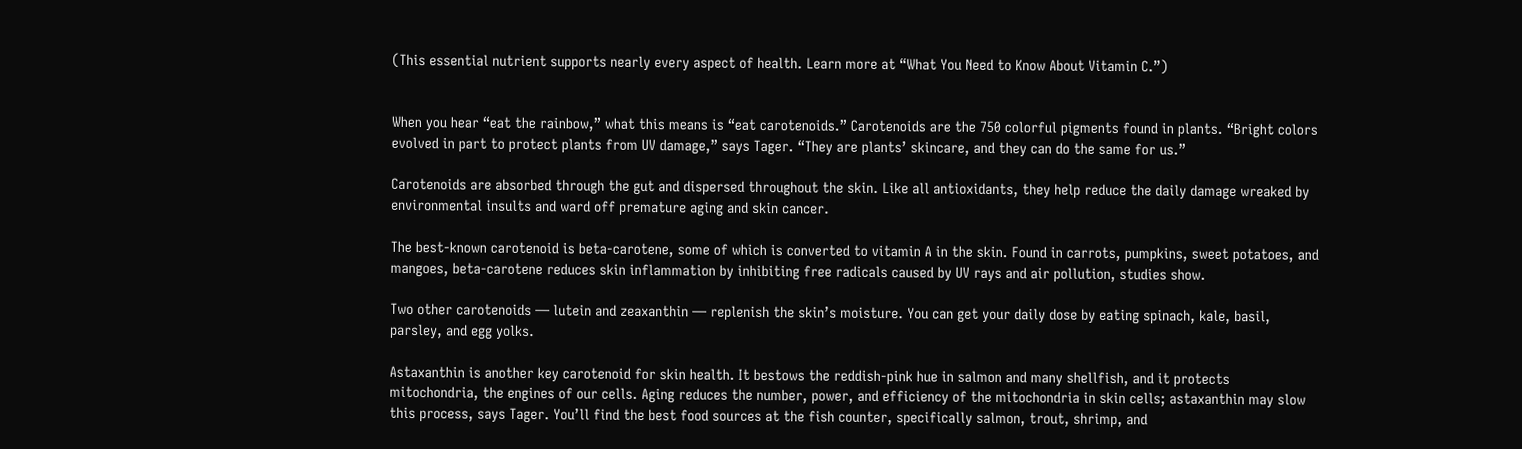(This essential nutrient supports nearly every aspect of health. Learn more at “What You Need to Know About Vitamin C.”)


When you hear “eat the rainbow,” what this means is “eat carotenoids.” Carotenoids are the 750 colorful pigments found in plants. “Bright colors evolved in part to protect plants from UV damage,” says Tager. “They are plants’ skincare, and they can do the same for us.”

Carotenoids are absorbed through the gut and dispersed throughout the skin. Like all antioxidants, they help reduce the daily damage wreaked by environmental insults and ward off premature aging and skin cancer.

The best-known carotenoid is beta-carotene, some of which is converted to vitamin A in the skin. Found in carrots, pumpkins, sweet potatoes, and mangoes, beta-carotene reduces skin inflammation by inhibiting free radicals caused by UV rays and air pollution, studies show.

Two other carotenoids — lutein and zeaxanthin — replenish the skin’s moisture. You can get your daily dose by eating spinach, kale, basil, parsley, and egg yolks.

Astaxanthin is another key carotenoid for skin health. It bestows the reddish-pink hue in salmon and many shellfish, and it protects mitochondria, the engines of our cells. Aging reduces the number, power, and efficiency of the mitochondria in skin cells; astaxanthin may slow this process, says Tager. You’ll find the best food sources at the fish counter, specifically salmon, trout, shrimp, and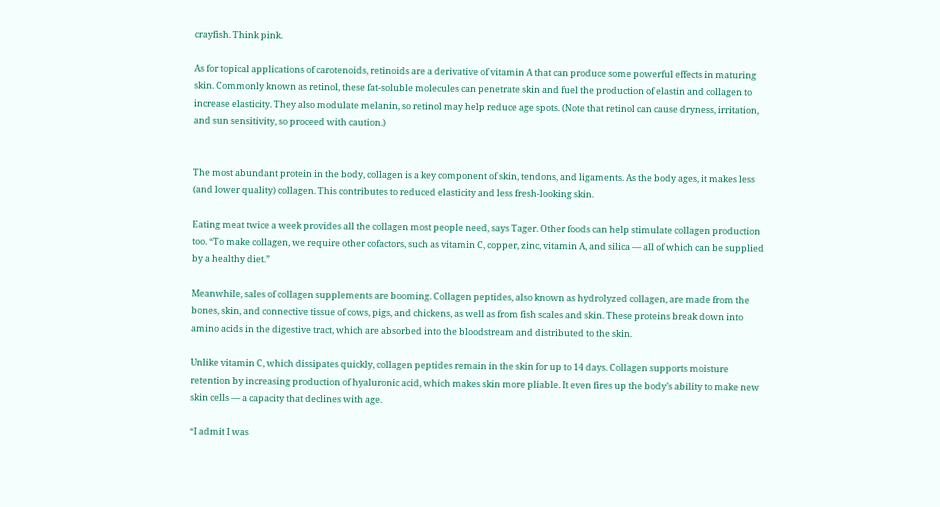crayfish. Think pink.

As for topical applications of carotenoids, retinoids are a derivative of vitamin A that can produce some powerful effects in maturing skin. Commonly known as retinol, these fat-soluble molecules can penetrate skin and fuel the production of elastin and collagen to increase elasticity. They also modulate melanin, so retinol may help reduce age spots. (Note that retinol can cause dryness, irritation, and sun sensitivity, so proceed with caution.)


The most abundant protein in the body, collagen is a key component of skin, tendons, and ligaments. As the body ages, it makes less (and lower quality) collagen. This contributes to reduced elasticity and less fresh-looking skin.

Eating meat twice a week provides all the collagen most people need, says Tager. Other foods can help stimulate collagen production too. “To make collagen, we require other cofactors, such as vitamin C, copper, zinc, vitamin A, and silica — all of which can be supplied by a healthy diet.”

Meanwhile, sales of collagen supplements are booming. Collagen peptides, also known as hydrolyzed collagen, are made from the bones, skin, and connective tissue of cows, pigs, and chickens, as well as from fish scales and skin. These proteins break down into amino acids in the digestive tract, which are absorbed into the bloodstream and distributed to the skin.

Unlike vitamin C, which dissipates quickly, collagen peptides remain in the skin for up to 14 days. Collagen supports moisture retention by increasing production of hyaluronic acid, which makes skin more pliable. It even fires up the body’s ability to make new skin cells — a capacity that declines with age.

“I admit I was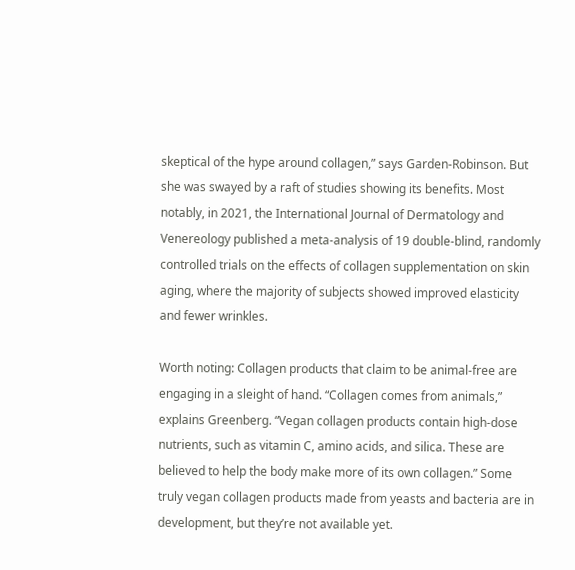skeptical of the hype around collagen,” says Garden-Robinson. But she was swayed by a raft of studies showing its benefits. Most notably, in 2021, the International Journal of Dermatology and Venereology published a meta-analysis of 19 double-blind, randomly controlled trials on the effects of collagen supplementation on skin aging, where the majority of subjects showed improved elasticity and fewer wrinkles.

Worth noting: Collagen products that claim to be animal-free are engaging in a sleight of hand. “Collagen comes from animals,” explains Greenberg. “Vegan collagen products contain high-dose nutrients, such as vitamin C, amino acids, and silica. These are believed to help the body make more of its own collagen.” Some truly vegan collagen products made from yeasts and bacteria are in development, but they’re not available yet.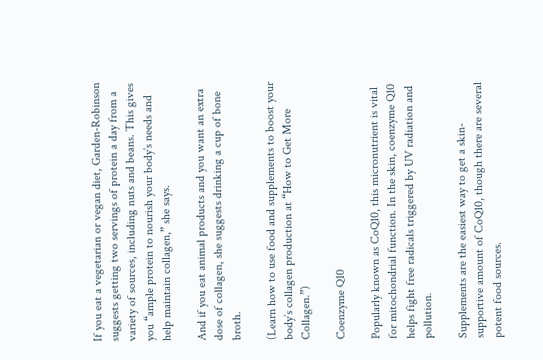If you eat a vegetarian or vegan diet, Garden-Robinson suggests getting two servings of protein a day from a variety of sources, including nuts and beans. This gives you “ample protein to nourish your body’s needs and help maintain collagen,” she says.

And if you eat animal products and you want an extra dose of collagen, she suggests drinking a cup of bone broth.

(Learn how to use food and supplements to boost your body’s collagen production at “How to Get More Collagen.”)

Coenzyme Q10

Popularly known as CoQ10, this micronutrient is vital for mitochondrial function. In the skin, coenzyme Q10 helps fight free radicals triggered by UV radiation and pollution.

Supplements are the easiest way to get a skin-supportive amount of CoQ10, though there are several potent food sources.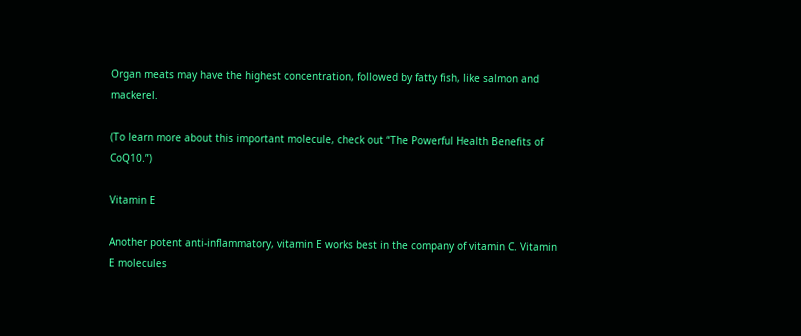Organ meats may have the highest concentration, followed by fatty fish, like salmon and mackerel.

(To learn more about this important molecule, check out “The Powerful Health Benefits of CoQ10.”)

Vitamin E

Another potent anti-inflammatory, vitamin E works best in the company of vitamin C. Vitamin E molecules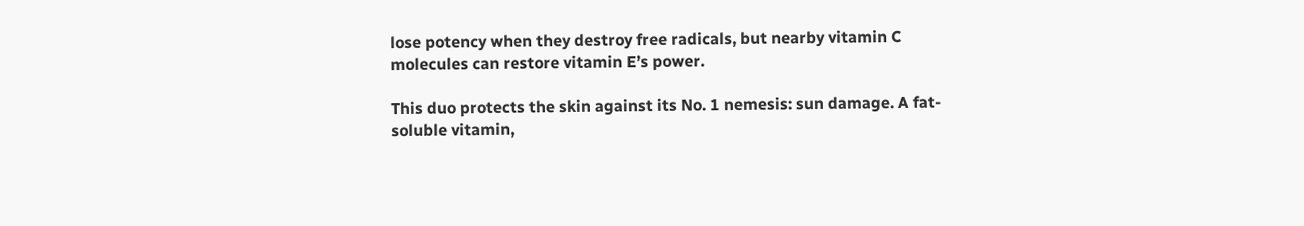lose potency when they destroy free radicals, but nearby vitamin C molecules can restore vitamin E’s power.

This duo protects the skin against its No. 1 nemesis: sun damage. A fat-soluble vitamin,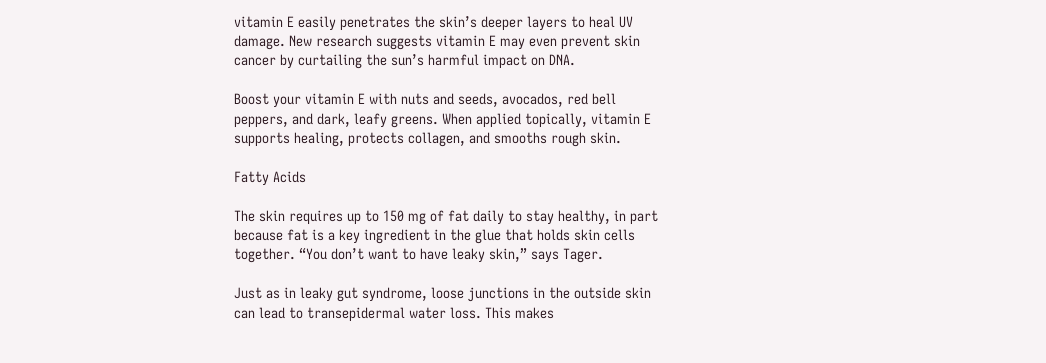vitamin E easily penetrates the skin’s deeper layers to heal UV damage. New research suggests vitamin E may even prevent skin cancer by curtailing the sun’s harmful impact on DNA.

Boost your vitamin E with nuts and seeds, avocados, red bell peppers, and dark, leafy greens. When applied topically, vitamin E supports healing, protects collagen, and smooths rough skin.

Fatty Acids

The skin requires up to 150 mg of fat daily to stay healthy, in part because fat is a key ingredient in the glue that holds skin cells together. “You don’t want to have leaky skin,” says Tager.

Just as in leaky gut syndrome, loose junctions in the outside skin can lead to transepidermal water loss. This makes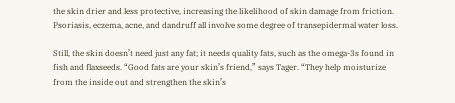the skin drier and less protective, increasing the likelihood of skin damage from friction. Psoriasis, eczema, acne, and dandruff all involve some degree of transepidermal water loss.

Still, the skin doesn’t need just any fat; it needs quality fats, such as the omega-3s found in fish and flaxseeds. “Good fats are your skin’s friend,” says Tager. “They help moisturize from the inside out and strengthen the skin’s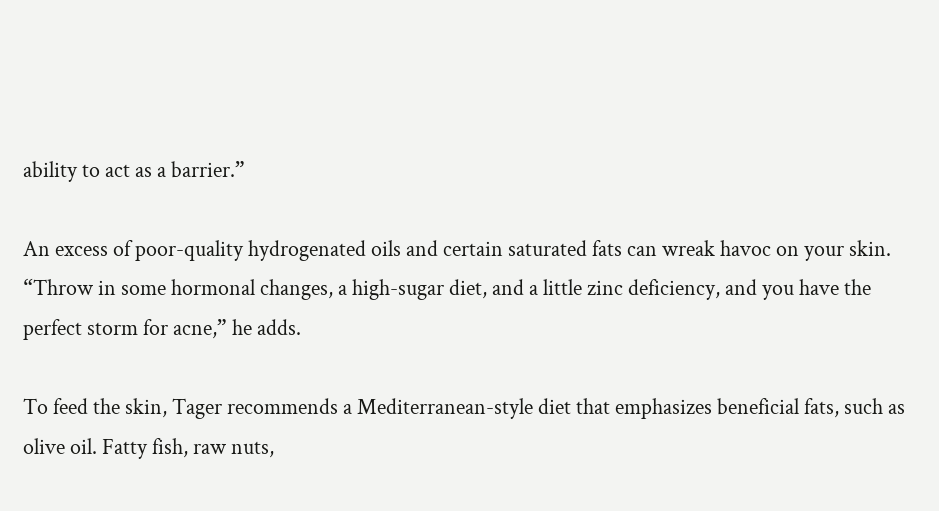ability to act as a barrier.”

An excess of poor-quality hydrogenated oils and certain saturated fats can wreak havoc on your skin. “Throw in some hormonal changes, a high-sugar diet, and a little zinc deficiency, and you have the perfect storm for acne,” he adds.

To feed the skin, Tager recommends a Mediterranean-style diet that emphasizes beneficial fats, such as olive oil. Fatty fish, raw nuts,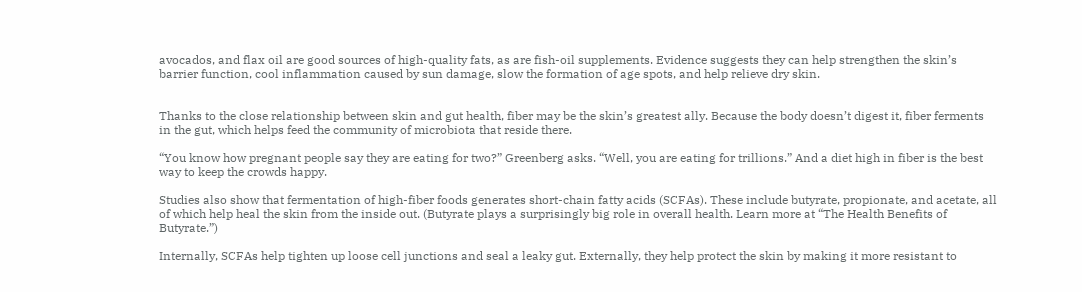avocados, and flax oil are good sources of high-quality fats, as are fish-oil supplements. Evidence suggests they can help strengthen the skin’s barrier function, cool inflammation caused by sun damage, slow the formation of age spots, and help relieve dry skin.


Thanks to the close relationship between skin and gut health, fiber may be the skin’s greatest ally. Because the body doesn’t digest it, fiber ferments in the gut, which helps feed the community of microbiota that reside there.

“You know how pregnant people say they are eating for two?” Greenberg asks. “Well, you are eating for trillions.” And a diet high in fiber is the best way to keep the crowds happy.

Studies also show that fermentation of high-fiber foods generates short-chain fatty acids (SCFAs). These include butyrate, propionate, and acetate, all of which help heal the skin from the inside out. (Butyrate plays a surprisingly big role in overall health. Learn more at “The Health Benefits of Butyrate.”)

Internally, SCFAs help tighten up loose cell junctions and seal a leaky gut. Externally, they help protect the skin by making it more resistant to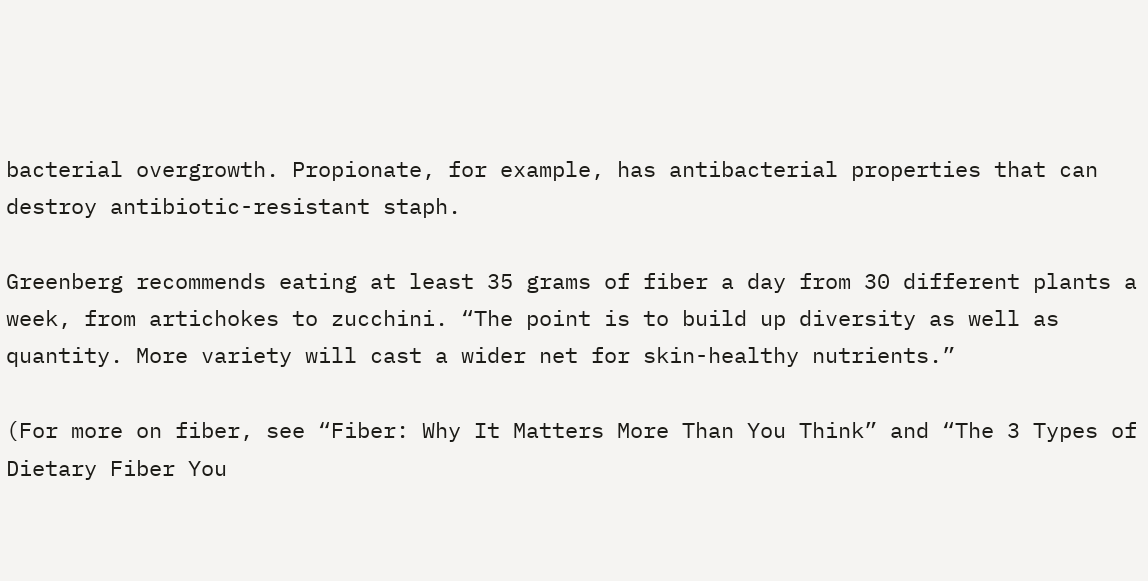bacterial overgrowth. Propionate, for example, has antibacterial properties that can destroy antibiotic-resistant staph.

Greenberg recommends eating at least 35 grams of fiber a day from 30 different plants a week, from artichokes to zucchini. “The point is to build up diversity as well as quantity. More variety will cast a wider net for skin-healthy nutrients.”

(For more on fiber, see “Fiber: Why It Matters More Than You Think” and “The 3 Types of Dietary Fiber You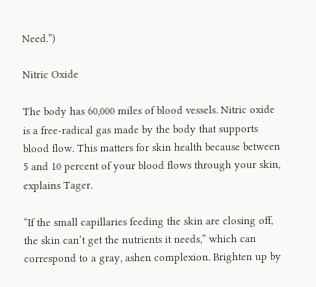Need.”)

Nitric Oxide

The body has 60,000 miles of blood vessels. Nitric oxide is a free-radical gas made by the body that supports blood flow. This matters for skin health because between 5 and 10 percent of your blood flows through your skin, explains Tager.

“If the small capillaries feeding the skin are closing off, the skin can’t get the nutrients it needs,” which can correspond to a gray, ashen complexion. Brighten up by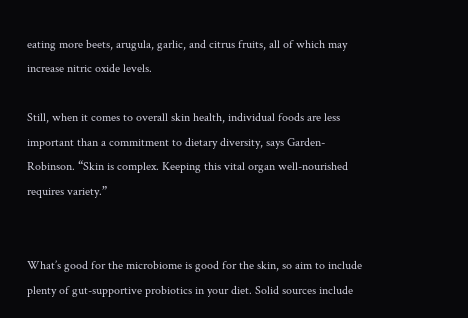eating more beets, arugula, garlic, and citrus fruits, all of which may increase nitric oxide levels.

Still, when it comes to overall skin health, individual foods are less important than a commitment to dietary diversity, says Garden-Robinson. “Skin is complex. Keeping this vital organ well-nourished requires variety.”


What’s good for the microbiome is good for the skin, so aim to include plenty of gut-supportive probiotics in your diet. Solid sources include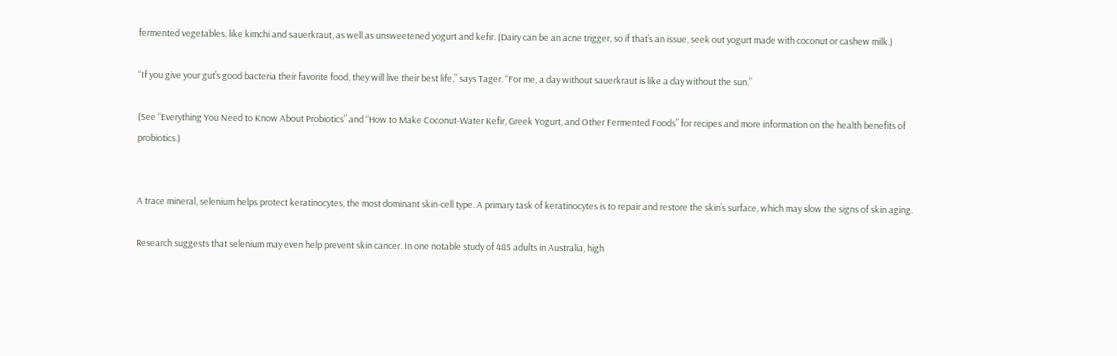fermented vegetables, like kimchi and sauerkraut, as well as unsweetened yogurt and kefir. (Dairy can be an acne trigger, so if that’s an issue, seek out yogurt made with coconut or cashew milk.)

“If you give your gut’s good bacteria their favorite food, they will live their best life,” says Tager. “For me, a day without sauerkraut is like a day without the sun.”

(See “Everything You Need to Know About Probiotics” and “How to Make Coconut-Water Kefir, Greek Yogurt, and Other Fermented Foods” for recipes and more information on the health benefits of probiotics.)


A trace mineral, selenium helps protect keratinocytes, the most dominant skin-cell type. A primary task of keratinocytes is to repair and restore the skin’s surface, which may slow the signs of skin aging.

Research suggests that selenium may even help prevent skin cancer. In one notable study of 485 adults in Australia, high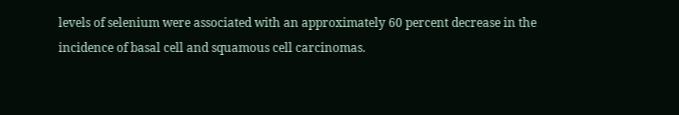levels of selenium were associated with an approximately 60 percent decrease in the incidence of basal cell and squamous cell carcinomas.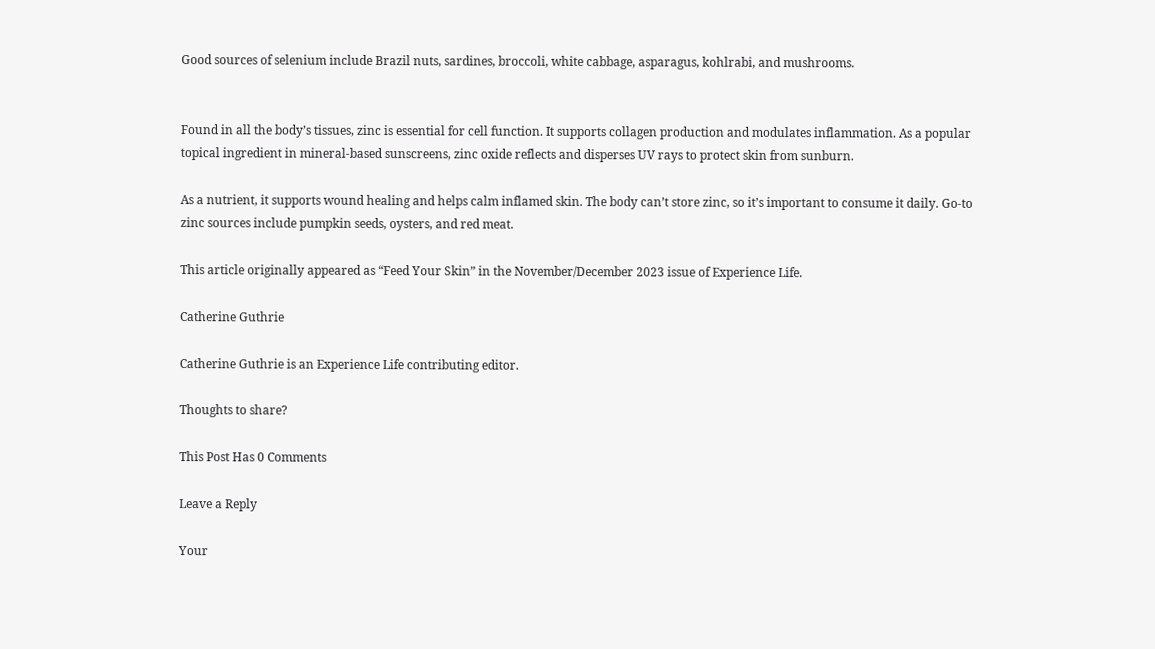Good sources of selenium include Brazil nuts, sardines, broccoli, white cabbage, asparagus, kohlrabi, and mushrooms.


Found in all the body’s tissues, zinc is essential for cell function. It supports collagen production and modulates inflammation. As a popular topical ingredient in mineral-based sunscreens, zinc oxide reflects and disperses UV rays to protect skin from sunburn.

As a nutrient, it supports wound healing and helps calm inflamed skin. The body can’t store zinc, so it’s important to consume it daily. Go-to zinc sources include pumpkin seeds, oysters, and red meat.

This article originally appeared as “Feed Your Skin” in the November/December 2023 issue of Experience Life.

Catherine Guthrie

Catherine Guthrie is an Experience Life contributing editor.

Thoughts to share?

This Post Has 0 Comments

Leave a Reply

Your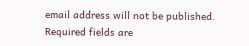email address will not be published. Required fields are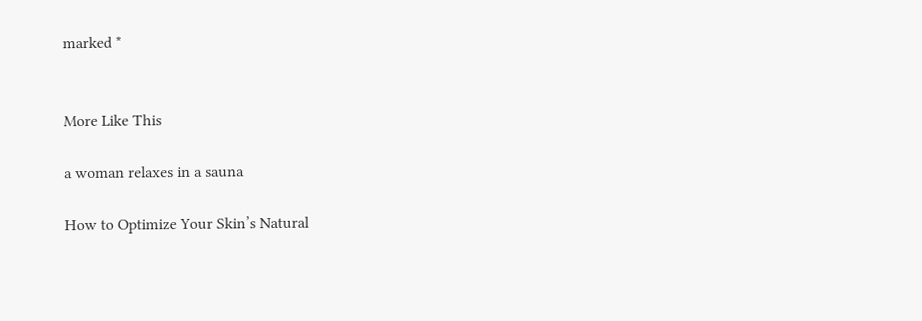marked *


More Like This

a woman relaxes in a sauna

How to Optimize Your Skin’s Natural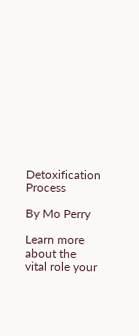Detoxification Process

By Mo Perry

Learn more about the vital role your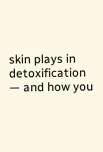skin plays in detoxification — and how you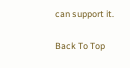can support it.

Back To Top